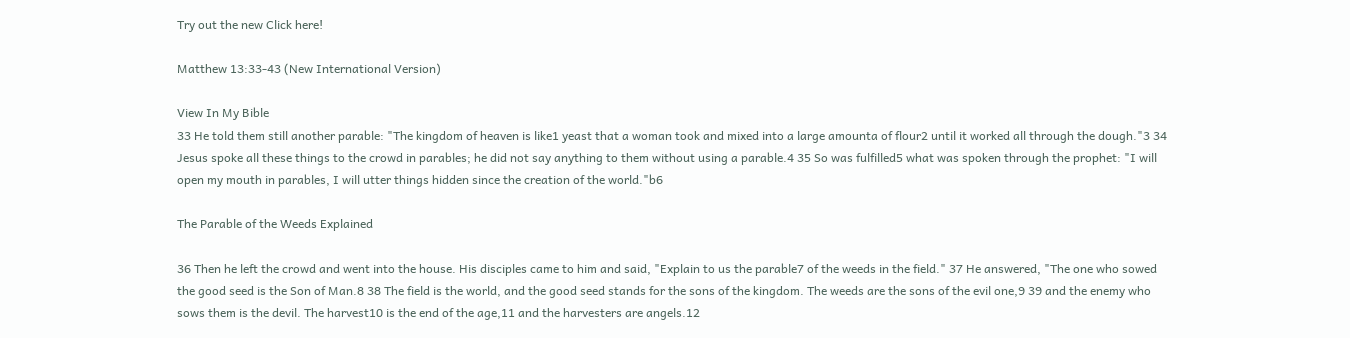Try out the new Click here!

Matthew 13:33-43 (New International Version)

View In My Bible
33 He told them still another parable: "The kingdom of heaven is like1 yeast that a woman took and mixed into a large amounta of flour2 until it worked all through the dough."3 34 Jesus spoke all these things to the crowd in parables; he did not say anything to them without using a parable.4 35 So was fulfilled5 what was spoken through the prophet: "I will open my mouth in parables, I will utter things hidden since the creation of the world."b6

The Parable of the Weeds Explained

36 Then he left the crowd and went into the house. His disciples came to him and said, "Explain to us the parable7 of the weeds in the field." 37 He answered, "The one who sowed the good seed is the Son of Man.8 38 The field is the world, and the good seed stands for the sons of the kingdom. The weeds are the sons of the evil one,9 39 and the enemy who sows them is the devil. The harvest10 is the end of the age,11 and the harvesters are angels.12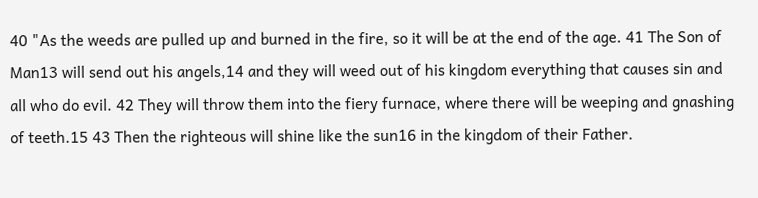40 "As the weeds are pulled up and burned in the fire, so it will be at the end of the age. 41 The Son of Man13 will send out his angels,14 and they will weed out of his kingdom everything that causes sin and all who do evil. 42 They will throw them into the fiery furnace, where there will be weeping and gnashing of teeth.15 43 Then the righteous will shine like the sun16 in the kingdom of their Father.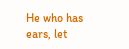He who has ears, let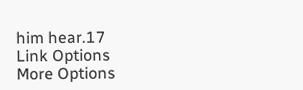him hear.17
Link Options
More Options